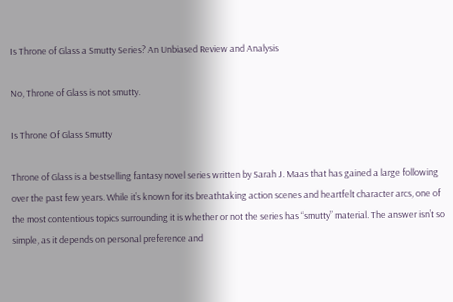Is Throne of Glass a Smutty Series? An Unbiased Review and Analysis

No, Throne of Glass is not smutty.

Is Throne Of Glass Smutty

Throne of Glass is a bestselling fantasy novel series written by Sarah J. Maas that has gained a large following over the past few years. While it’s known for its breathtaking action scenes and heartfelt character arcs, one of the most contentious topics surrounding it is whether or not the series has “smutty” material. The answer isn’t so simple, as it depends on personal preference and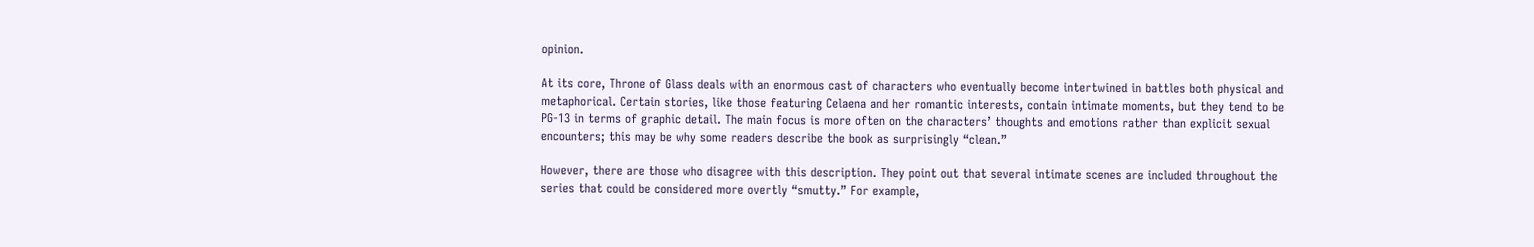opinion.

At its core, Throne of Glass deals with an enormous cast of characters who eventually become intertwined in battles both physical and metaphorical. Certain stories, like those featuring Celaena and her romantic interests, contain intimate moments, but they tend to be PG-13 in terms of graphic detail. The main focus is more often on the characters’ thoughts and emotions rather than explicit sexual encounters; this may be why some readers describe the book as surprisingly “clean.”

However, there are those who disagree with this description. They point out that several intimate scenes are included throughout the series that could be considered more overtly “smutty.” For example,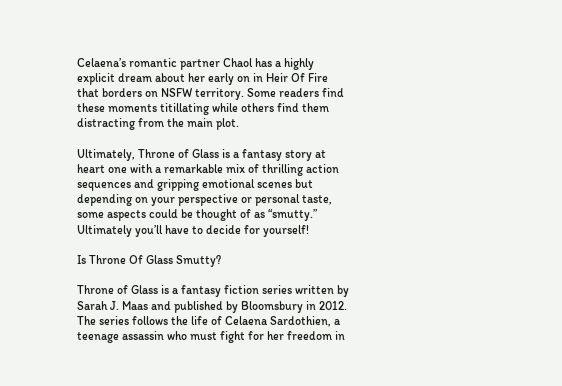Celaena’s romantic partner Chaol has a highly explicit dream about her early on in Heir Of Fire that borders on NSFW territory. Some readers find these moments titillating while others find them distracting from the main plot.

Ultimately, Throne of Glass is a fantasy story at heart one with a remarkable mix of thrilling action sequences and gripping emotional scenes but depending on your perspective or personal taste, some aspects could be thought of as “smutty.” Ultimately you’ll have to decide for yourself!

Is Throne Of Glass Smutty?

Throne of Glass is a fantasy fiction series written by Sarah J. Maas and published by Bloomsbury in 2012. The series follows the life of Celaena Sardothien, a teenage assassin who must fight for her freedom in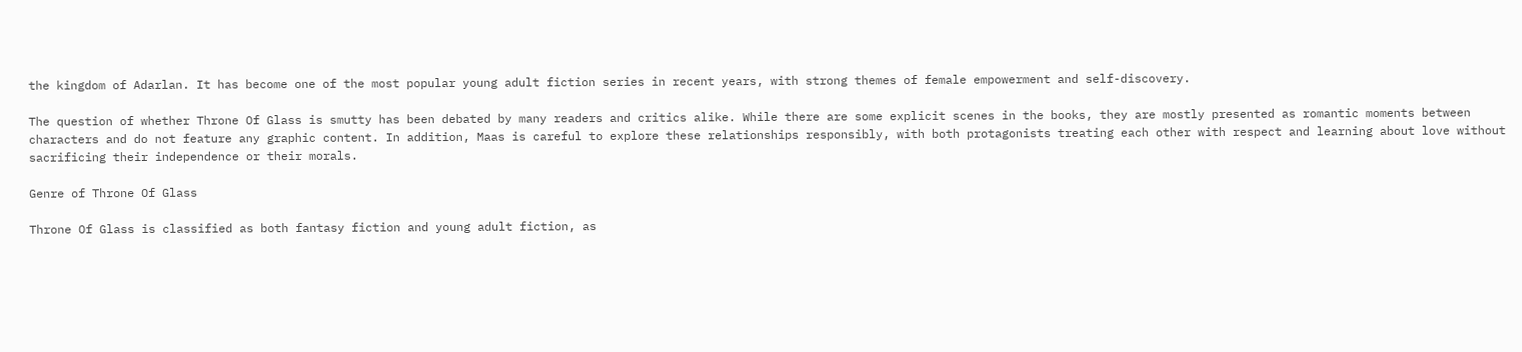the kingdom of Adarlan. It has become one of the most popular young adult fiction series in recent years, with strong themes of female empowerment and self-discovery.

The question of whether Throne Of Glass is smutty has been debated by many readers and critics alike. While there are some explicit scenes in the books, they are mostly presented as romantic moments between characters and do not feature any graphic content. In addition, Maas is careful to explore these relationships responsibly, with both protagonists treating each other with respect and learning about love without sacrificing their independence or their morals.

Genre of Throne Of Glass

Throne Of Glass is classified as both fantasy fiction and young adult fiction, as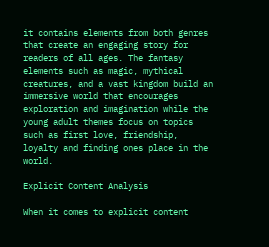it contains elements from both genres that create an engaging story for readers of all ages. The fantasy elements such as magic, mythical creatures, and a vast kingdom build an immersive world that encourages exploration and imagination while the young adult themes focus on topics such as first love, friendship, loyalty and finding ones place in the world.

Explicit Content Analysis

When it comes to explicit content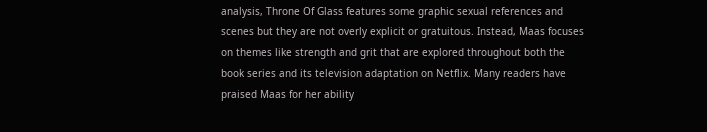analysis, Throne Of Glass features some graphic sexual references and scenes but they are not overly explicit or gratuitous. Instead, Maas focuses on themes like strength and grit that are explored throughout both the book series and its television adaptation on Netflix. Many readers have praised Maas for her ability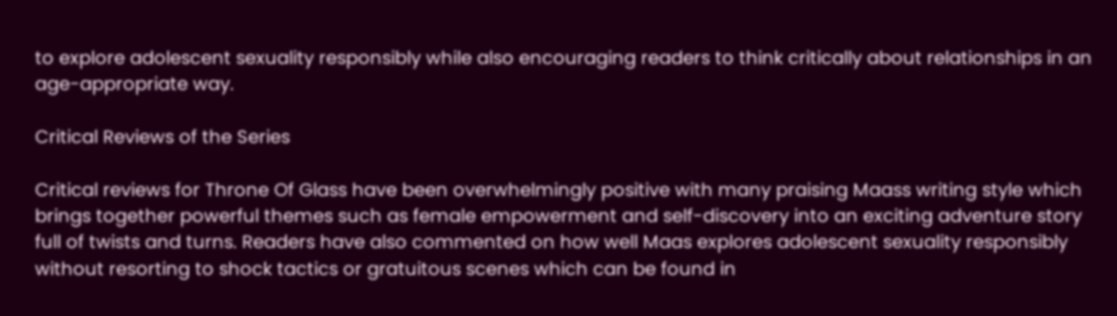to explore adolescent sexuality responsibly while also encouraging readers to think critically about relationships in an age-appropriate way.

Critical Reviews of the Series

Critical reviews for Throne Of Glass have been overwhelmingly positive with many praising Maass writing style which brings together powerful themes such as female empowerment and self-discovery into an exciting adventure story full of twists and turns. Readers have also commented on how well Maas explores adolescent sexuality responsibly without resorting to shock tactics or gratuitous scenes which can be found in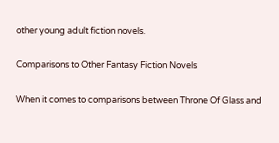other young adult fiction novels.

Comparisons to Other Fantasy Fiction Novels

When it comes to comparisons between Throne Of Glass and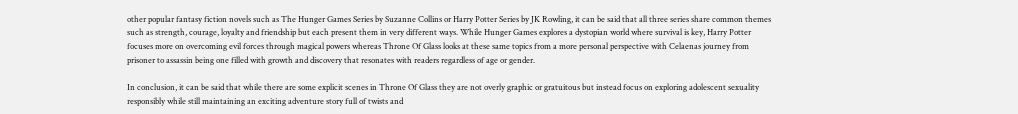other popular fantasy fiction novels such as The Hunger Games Series by Suzanne Collins or Harry Potter Series by JK Rowling, it can be said that all three series share common themes such as strength, courage, loyalty and friendship but each present them in very different ways. While Hunger Games explores a dystopian world where survival is key, Harry Potter focuses more on overcoming evil forces through magical powers whereas Throne Of Glass looks at these same topics from a more personal perspective with Celaenas journey from prisoner to assassin being one filled with growth and discovery that resonates with readers regardless of age or gender.

In conclusion, it can be said that while there are some explicit scenes in Throne Of Glass they are not overly graphic or gratuitous but instead focus on exploring adolescent sexuality responsibly while still maintaining an exciting adventure story full of twists and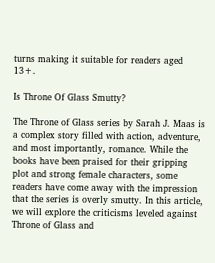turns making it suitable for readers aged 13+.

Is Throne Of Glass Smutty?

The Throne of Glass series by Sarah J. Maas is a complex story filled with action, adventure, and most importantly, romance. While the books have been praised for their gripping plot and strong female characters, some readers have come away with the impression that the series is overly smutty. In this article, we will explore the criticisms leveled against Throne of Glass and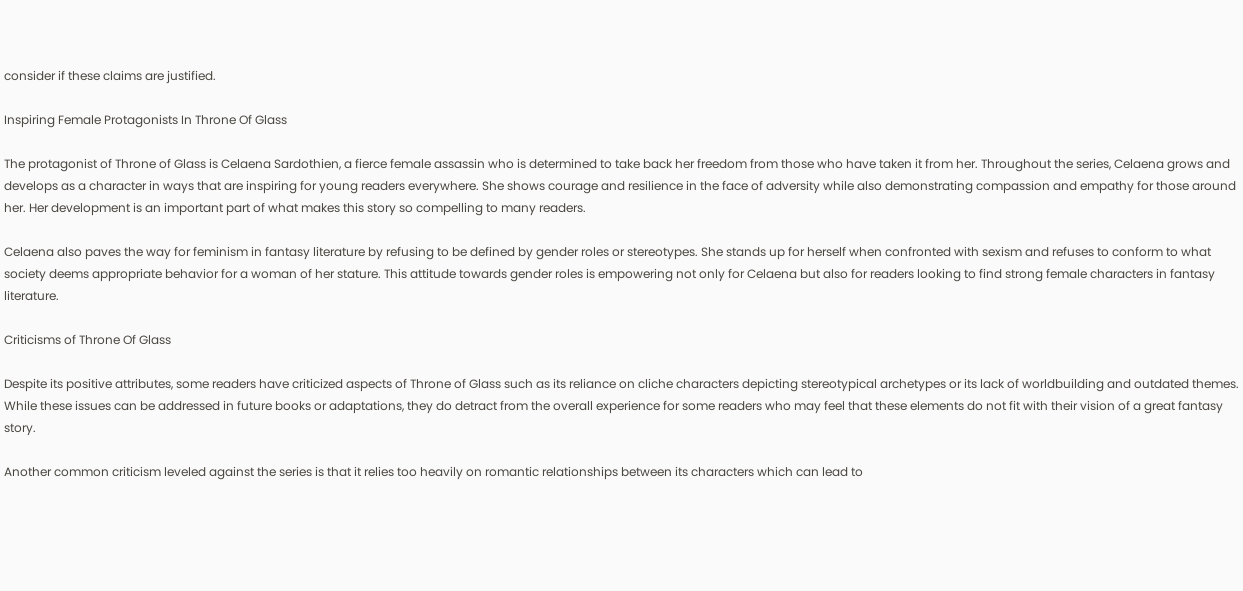consider if these claims are justified.

Inspiring Female Protagonists In Throne Of Glass

The protagonist of Throne of Glass is Celaena Sardothien, a fierce female assassin who is determined to take back her freedom from those who have taken it from her. Throughout the series, Celaena grows and develops as a character in ways that are inspiring for young readers everywhere. She shows courage and resilience in the face of adversity while also demonstrating compassion and empathy for those around her. Her development is an important part of what makes this story so compelling to many readers.

Celaena also paves the way for feminism in fantasy literature by refusing to be defined by gender roles or stereotypes. She stands up for herself when confronted with sexism and refuses to conform to what society deems appropriate behavior for a woman of her stature. This attitude towards gender roles is empowering not only for Celaena but also for readers looking to find strong female characters in fantasy literature.

Criticisms of Throne Of Glass

Despite its positive attributes, some readers have criticized aspects of Throne of Glass such as its reliance on cliche characters depicting stereotypical archetypes or its lack of worldbuilding and outdated themes. While these issues can be addressed in future books or adaptations, they do detract from the overall experience for some readers who may feel that these elements do not fit with their vision of a great fantasy story.

Another common criticism leveled against the series is that it relies too heavily on romantic relationships between its characters which can lead to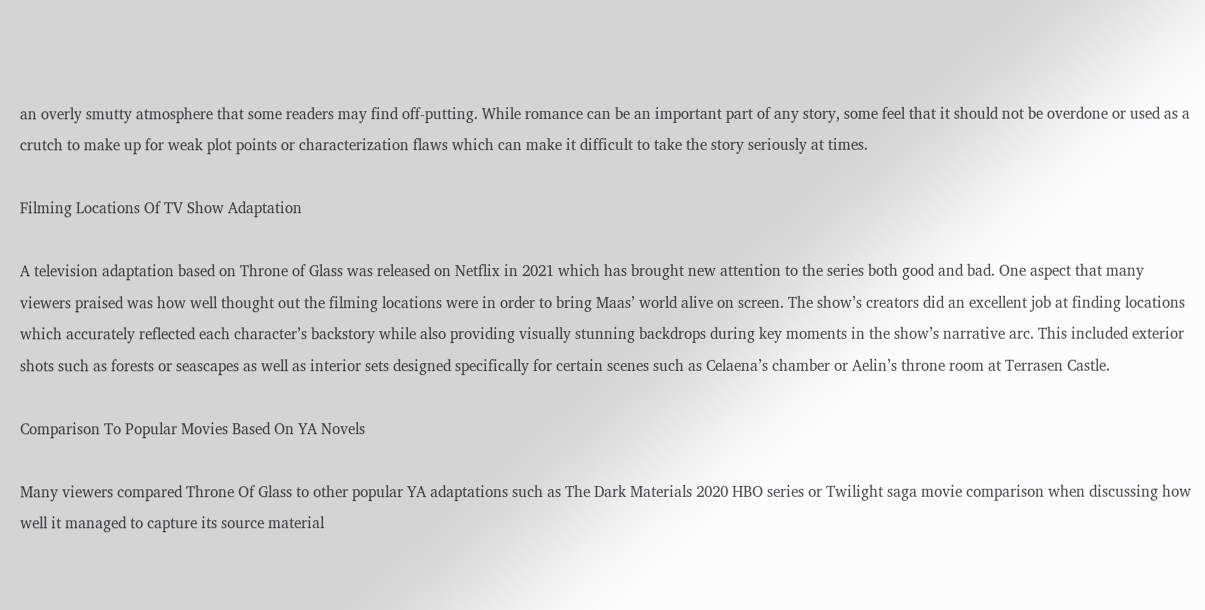an overly smutty atmosphere that some readers may find off-putting. While romance can be an important part of any story, some feel that it should not be overdone or used as a crutch to make up for weak plot points or characterization flaws which can make it difficult to take the story seriously at times.

Filming Locations Of TV Show Adaptation

A television adaptation based on Throne of Glass was released on Netflix in 2021 which has brought new attention to the series both good and bad. One aspect that many viewers praised was how well thought out the filming locations were in order to bring Maas’ world alive on screen. The show’s creators did an excellent job at finding locations which accurately reflected each character’s backstory while also providing visually stunning backdrops during key moments in the show’s narrative arc. This included exterior shots such as forests or seascapes as well as interior sets designed specifically for certain scenes such as Celaena’s chamber or Aelin’s throne room at Terrasen Castle.

Comparison To Popular Movies Based On YA Novels

Many viewers compared Throne Of Glass to other popular YA adaptations such as The Dark Materials 2020 HBO series or Twilight saga movie comparison when discussing how well it managed to capture its source material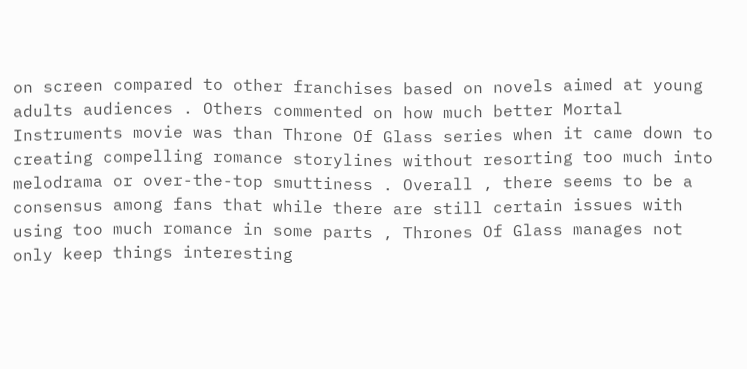on screen compared to other franchises based on novels aimed at young adults audiences . Others commented on how much better Mortal Instruments movie was than Throne Of Glass series when it came down to creating compelling romance storylines without resorting too much into melodrama or over-the-top smuttiness . Overall , there seems to be a consensus among fans that while there are still certain issues with using too much romance in some parts , Thrones Of Glass manages not only keep things interesting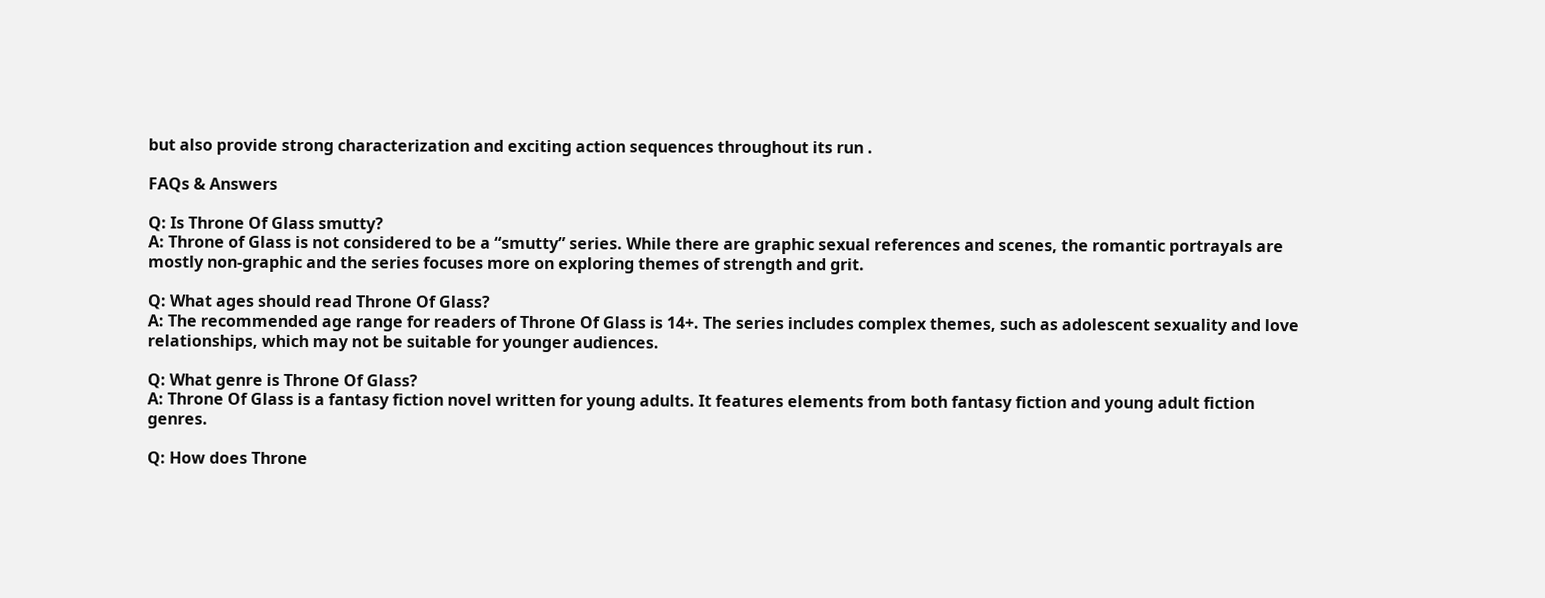but also provide strong characterization and exciting action sequences throughout its run .

FAQs & Answers

Q: Is Throne Of Glass smutty?
A: Throne of Glass is not considered to be a “smutty” series. While there are graphic sexual references and scenes, the romantic portrayals are mostly non-graphic and the series focuses more on exploring themes of strength and grit.

Q: What ages should read Throne Of Glass?
A: The recommended age range for readers of Throne Of Glass is 14+. The series includes complex themes, such as adolescent sexuality and love relationships, which may not be suitable for younger audiences.

Q: What genre is Throne Of Glass?
A: Throne Of Glass is a fantasy fiction novel written for young adults. It features elements from both fantasy fiction and young adult fiction genres.

Q: How does Throne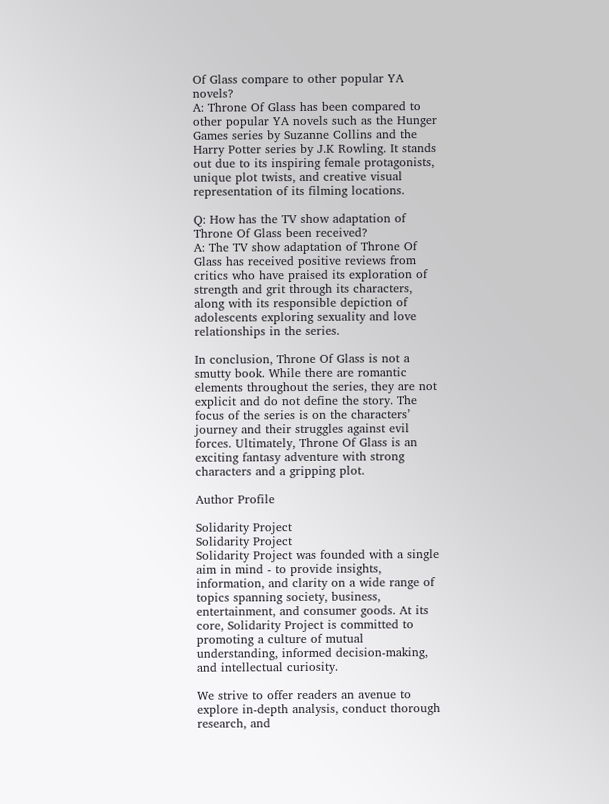Of Glass compare to other popular YA novels?
A: Throne Of Glass has been compared to other popular YA novels such as the Hunger Games series by Suzanne Collins and the Harry Potter series by J.K Rowling. It stands out due to its inspiring female protagonists, unique plot twists, and creative visual representation of its filming locations.

Q: How has the TV show adaptation of Throne Of Glass been received?
A: The TV show adaptation of Throne Of Glass has received positive reviews from critics who have praised its exploration of strength and grit through its characters, along with its responsible depiction of adolescents exploring sexuality and love relationships in the series.

In conclusion, Throne Of Glass is not a smutty book. While there are romantic elements throughout the series, they are not explicit and do not define the story. The focus of the series is on the characters’ journey and their struggles against evil forces. Ultimately, Throne Of Glass is an exciting fantasy adventure with strong characters and a gripping plot.

Author Profile

Solidarity Project
Solidarity Project
Solidarity Project was founded with a single aim in mind - to provide insights, information, and clarity on a wide range of topics spanning society, business, entertainment, and consumer goods. At its core, Solidarity Project is committed to promoting a culture of mutual understanding, informed decision-making, and intellectual curiosity.

We strive to offer readers an avenue to explore in-depth analysis, conduct thorough research, and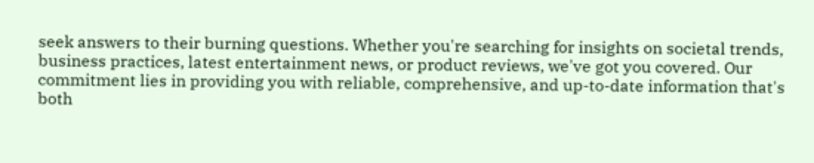seek answers to their burning questions. Whether you're searching for insights on societal trends, business practices, latest entertainment news, or product reviews, we've got you covered. Our commitment lies in providing you with reliable, comprehensive, and up-to-date information that's both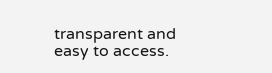transparent and easy to access.